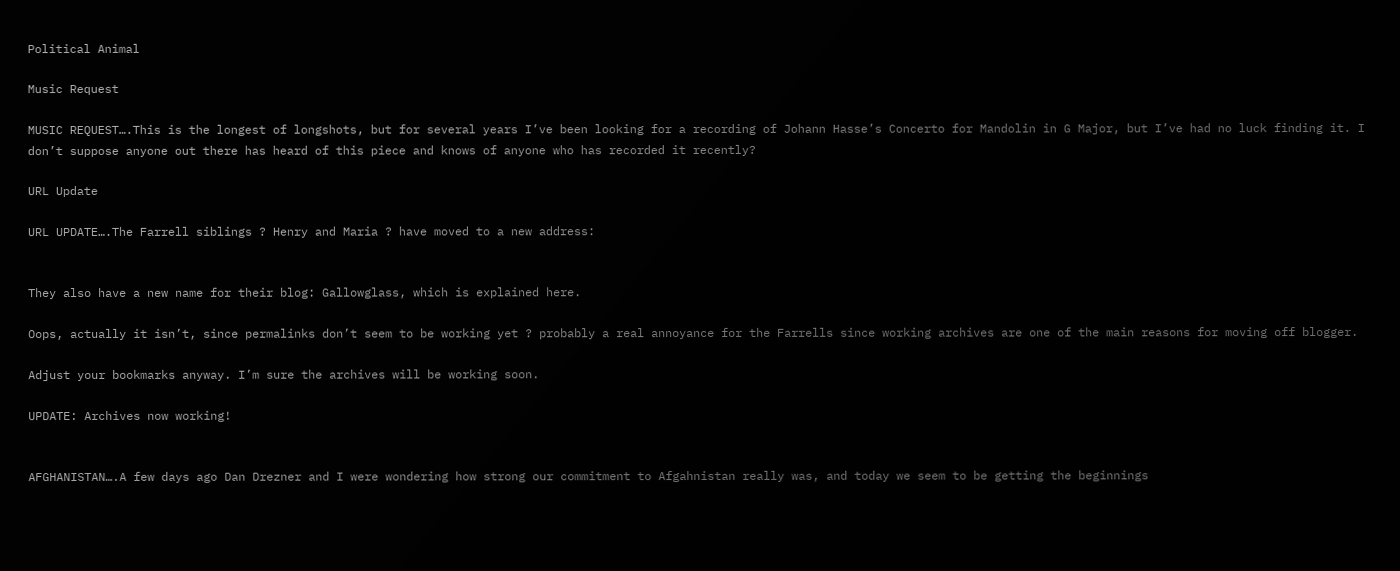Political Animal

Music Request

MUSIC REQUEST….This is the longest of longshots, but for several years I’ve been looking for a recording of Johann Hasse’s Concerto for Mandolin in G Major, but I’ve had no luck finding it. I don’t suppose anyone out there has heard of this piece and knows of anyone who has recorded it recently?

URL Update

URL UPDATE….The Farrell siblings ? Henry and Maria ? have moved to a new address:


They also have a new name for their blog: Gallowglass, which is explained here.

Oops, actually it isn’t, since permalinks don’t seem to be working yet ? probably a real annoyance for the Farrells since working archives are one of the main reasons for moving off blogger.

Adjust your bookmarks anyway. I’m sure the archives will be working soon.

UPDATE: Archives now working!


AFGHANISTAN….A few days ago Dan Drezner and I were wondering how strong our commitment to Afgahnistan really was, and today we seem to be getting the beginnings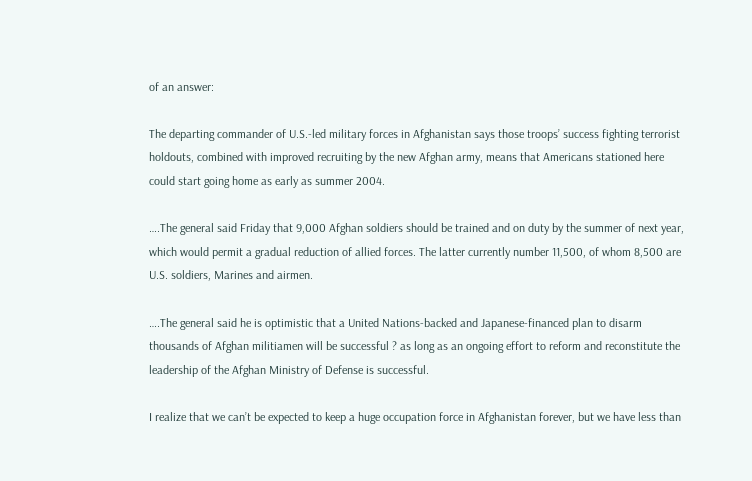of an answer:

The departing commander of U.S.-led military forces in Afghanistan says those troops’ success fighting terrorist holdouts, combined with improved recruiting by the new Afghan army, means that Americans stationed here could start going home as early as summer 2004.

….The general said Friday that 9,000 Afghan soldiers should be trained and on duty by the summer of next year, which would permit a gradual reduction of allied forces. The latter currently number 11,500, of whom 8,500 are U.S. soldiers, Marines and airmen.

….The general said he is optimistic that a United Nations-backed and Japanese-financed plan to disarm thousands of Afghan militiamen will be successful ? as long as an ongoing effort to reform and reconstitute the leadership of the Afghan Ministry of Defense is successful.

I realize that we can’t be expected to keep a huge occupation force in Afghanistan forever, but we have less than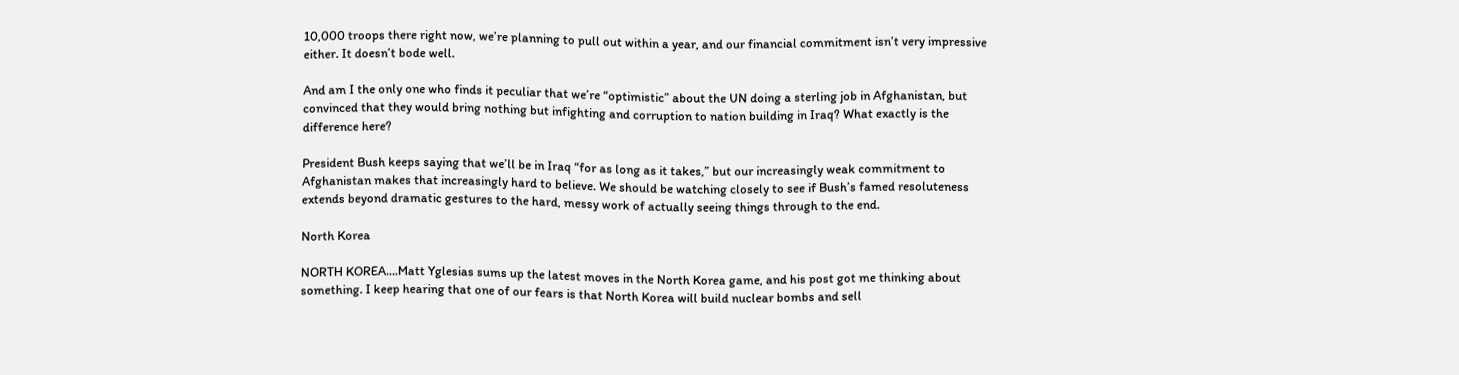10,000 troops there right now, we’re planning to pull out within a year, and our financial commitment isn’t very impressive either. It doesn’t bode well.

And am I the only one who finds it peculiar that we’re “optimistic” about the UN doing a sterling job in Afghanistan, but convinced that they would bring nothing but infighting and corruption to nation building in Iraq? What exactly is the difference here?

President Bush keeps saying that we’ll be in Iraq “for as long as it takes,” but our increasingly weak commitment to Afghanistan makes that increasingly hard to believe. We should be watching closely to see if Bush’s famed resoluteness extends beyond dramatic gestures to the hard, messy work of actually seeing things through to the end.

North Korea

NORTH KOREA….Matt Yglesias sums up the latest moves in the North Korea game, and his post got me thinking about something. I keep hearing that one of our fears is that North Korea will build nuclear bombs and sell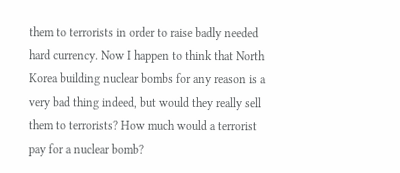them to terrorists in order to raise badly needed hard currency. Now I happen to think that North Korea building nuclear bombs for any reason is a very bad thing indeed, but would they really sell them to terrorists? How much would a terrorist pay for a nuclear bomb?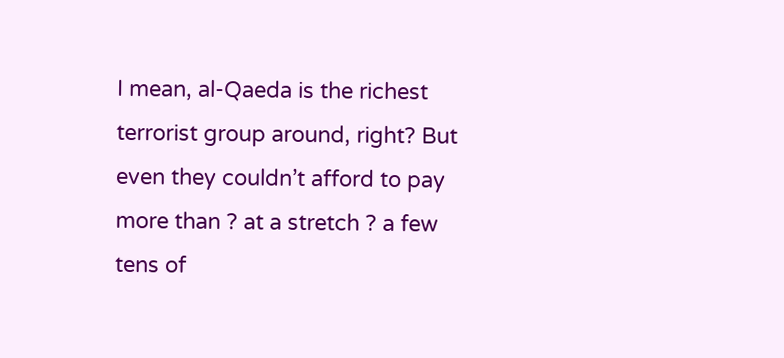I mean, al-Qaeda is the richest terrorist group around, right? But even they couldn’t afford to pay more than ? at a stretch ? a few tens of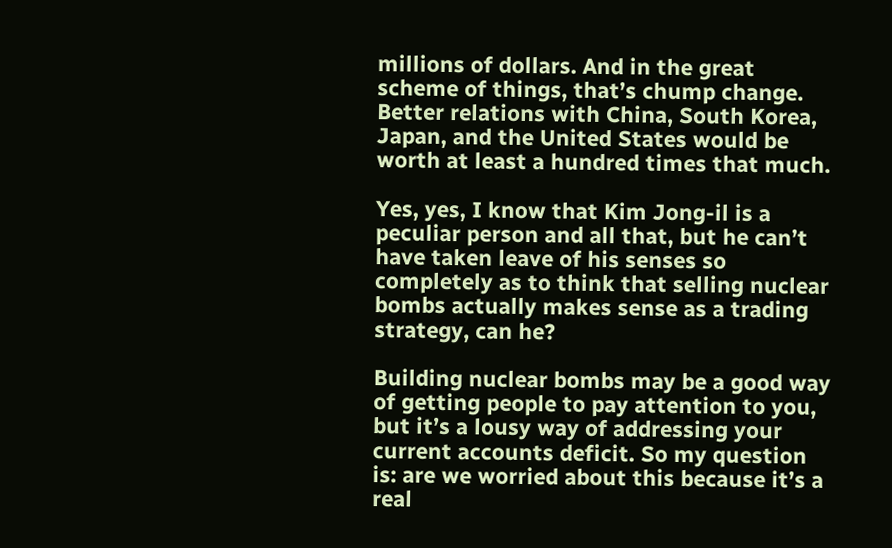millions of dollars. And in the great scheme of things, that’s chump change. Better relations with China, South Korea, Japan, and the United States would be worth at least a hundred times that much.

Yes, yes, I know that Kim Jong-il is a peculiar person and all that, but he can’t have taken leave of his senses so completely as to think that selling nuclear bombs actually makes sense as a trading strategy, can he?

Building nuclear bombs may be a good way of getting people to pay attention to you, but it’s a lousy way of addressing your current accounts deficit. So my question is: are we worried about this because it’s a real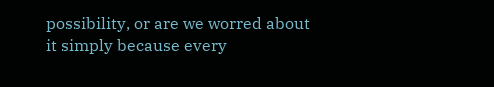possibility, or are we worred about it simply because every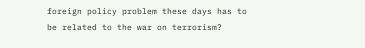foreign policy problem these days has to be related to the war on terrorism?